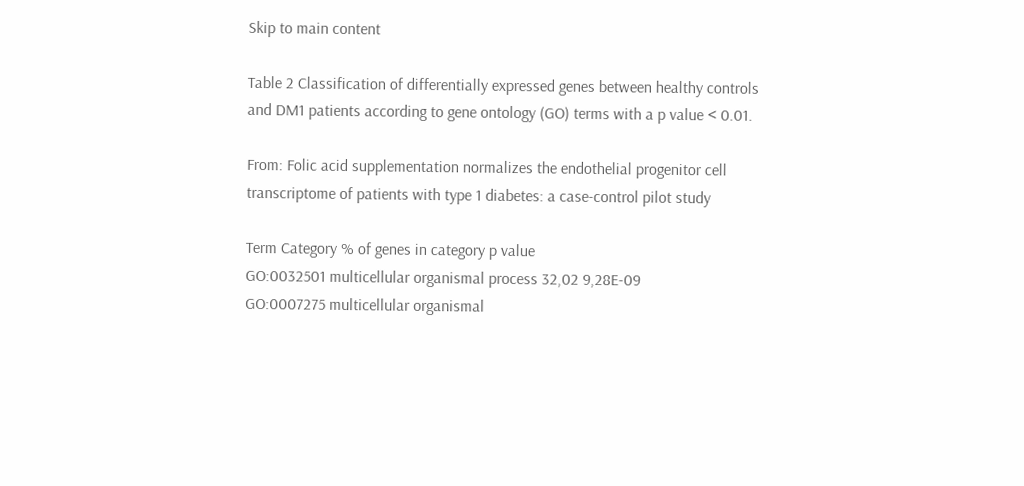Skip to main content

Table 2 Classification of differentially expressed genes between healthy controls and DM1 patients according to gene ontology (GO) terms with a p value < 0.01.

From: Folic acid supplementation normalizes the endothelial progenitor cell transcriptome of patients with type 1 diabetes: a case-control pilot study

Term Category % of genes in category p value
GO:0032501 multicellular organismal process 32,02 9,28E-09
GO:0007275 multicellular organismal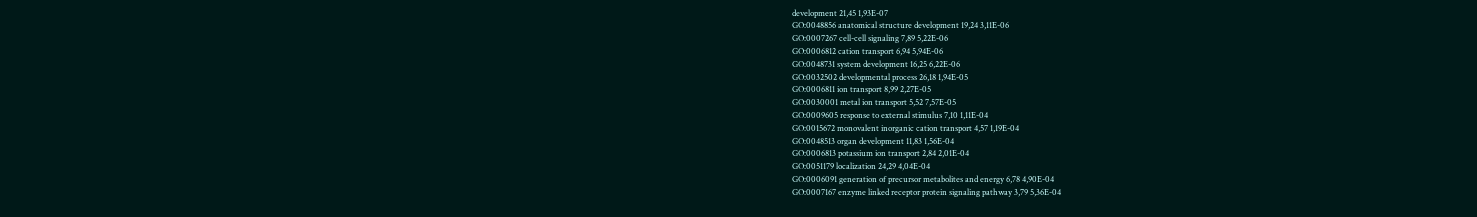development 21,45 1,93E-07
GO:0048856 anatomical structure development 19,24 3,11E-06
GO:0007267 cell-cell signaling 7,89 5,22E-06
GO:0006812 cation transport 6,94 5,94E-06
GO:0048731 system development 16,25 6,22E-06
GO:0032502 developmental process 26,18 1,94E-05
GO:0006811 ion transport 8,99 2,27E-05
GO:0030001 metal ion transport 5,52 7,57E-05
GO:0009605 response to external stimulus 7,10 1,11E-04
GO:0015672 monovalent inorganic cation transport 4,57 1,19E-04
GO:0048513 organ development 11,83 1,56E-04
GO:0006813 potassium ion transport 2,84 2,01E-04
GO:0051179 localization 24,29 4,04E-04
GO:0006091 generation of precursor metabolites and energy 6,78 4,90E-04
GO:0007167 enzyme linked receptor protein signaling pathway 3,79 5,36E-04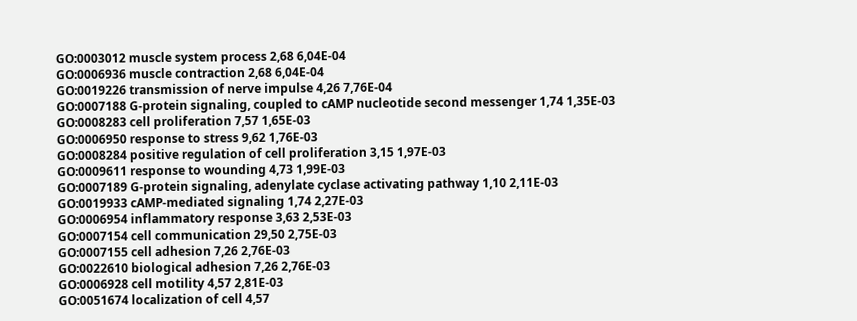GO:0003012 muscle system process 2,68 6,04E-04
GO:0006936 muscle contraction 2,68 6,04E-04
GO:0019226 transmission of nerve impulse 4,26 7,76E-04
GO:0007188 G-protein signaling, coupled to cAMP nucleotide second messenger 1,74 1,35E-03
GO:0008283 cell proliferation 7,57 1,65E-03
GO:0006950 response to stress 9,62 1,76E-03
GO:0008284 positive regulation of cell proliferation 3,15 1,97E-03
GO:0009611 response to wounding 4,73 1,99E-03
GO:0007189 G-protein signaling, adenylate cyclase activating pathway 1,10 2,11E-03
GO:0019933 cAMP-mediated signaling 1,74 2,27E-03
GO:0006954 inflammatory response 3,63 2,53E-03
GO:0007154 cell communication 29,50 2,75E-03
GO:0007155 cell adhesion 7,26 2,76E-03
GO:0022610 biological adhesion 7,26 2,76E-03
GO:0006928 cell motility 4,57 2,81E-03
GO:0051674 localization of cell 4,57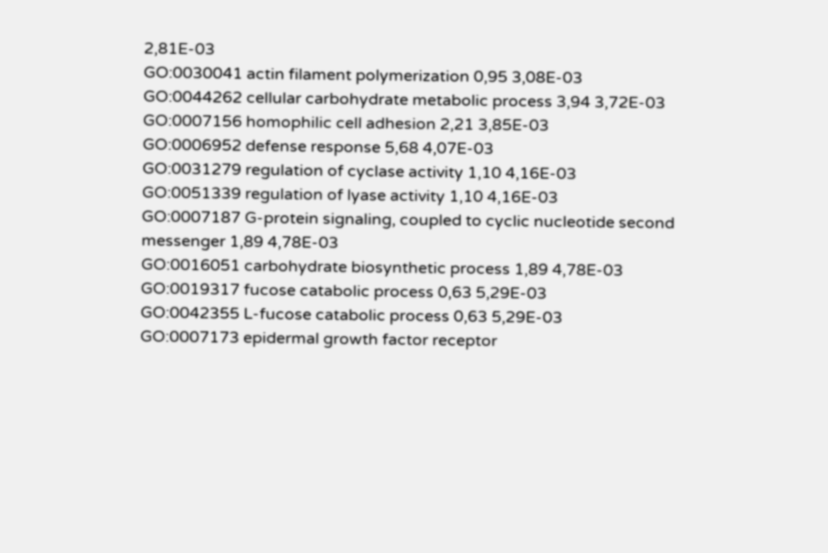2,81E-03
GO:0030041 actin filament polymerization 0,95 3,08E-03
GO:0044262 cellular carbohydrate metabolic process 3,94 3,72E-03
GO:0007156 homophilic cell adhesion 2,21 3,85E-03
GO:0006952 defense response 5,68 4,07E-03
GO:0031279 regulation of cyclase activity 1,10 4,16E-03
GO:0051339 regulation of lyase activity 1,10 4,16E-03
GO:0007187 G-protein signaling, coupled to cyclic nucleotide second messenger 1,89 4,78E-03
GO:0016051 carbohydrate biosynthetic process 1,89 4,78E-03
GO:0019317 fucose catabolic process 0,63 5,29E-03
GO:0042355 L-fucose catabolic process 0,63 5,29E-03
GO:0007173 epidermal growth factor receptor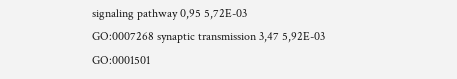signaling pathway 0,95 5,72E-03
GO:0007268 synaptic transmission 3,47 5,92E-03
GO:0001501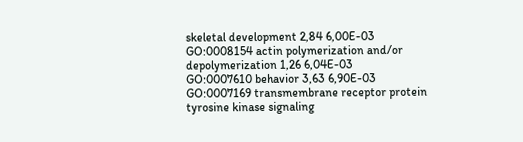skeletal development 2,84 6,00E-03
GO:0008154 actin polymerization and/or depolymerization 1,26 6,04E-03
GO:0007610 behavior 3,63 6,90E-03
GO:0007169 transmembrane receptor protein tyrosine kinase signaling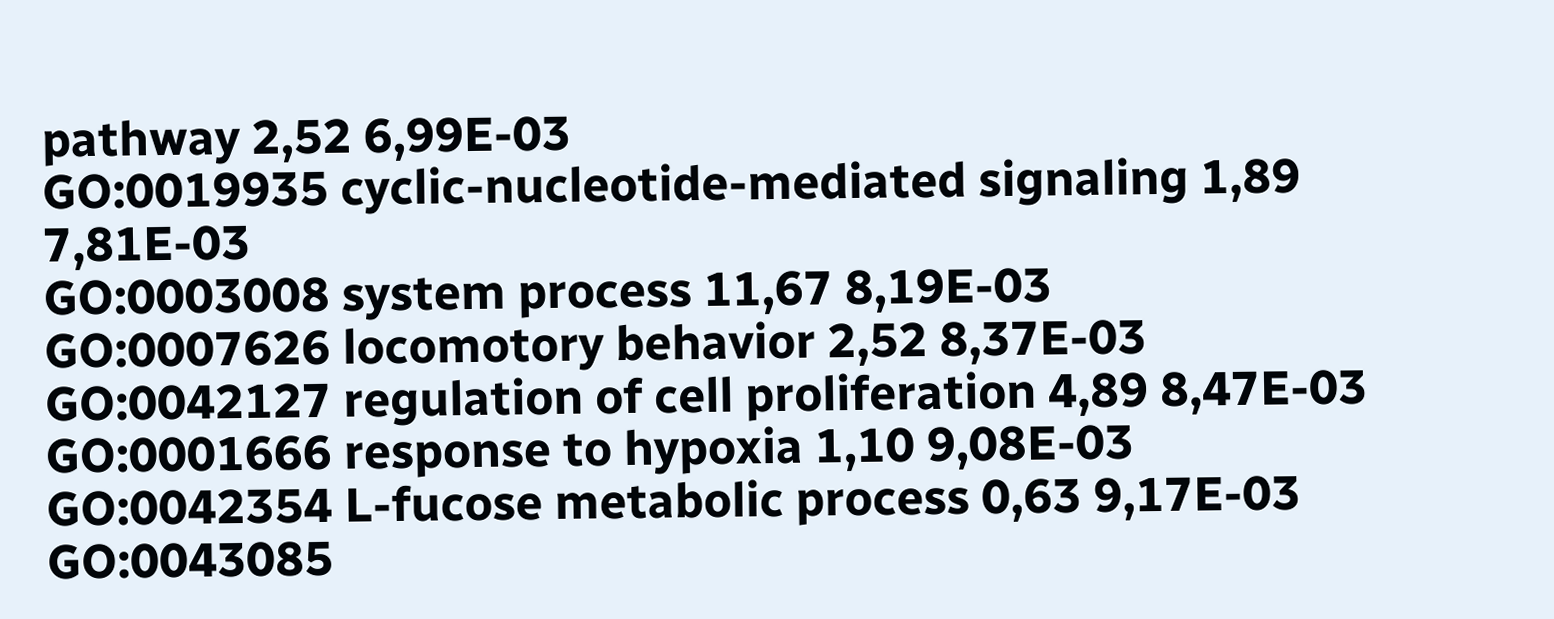pathway 2,52 6,99E-03
GO:0019935 cyclic-nucleotide-mediated signaling 1,89 7,81E-03
GO:0003008 system process 11,67 8,19E-03
GO:0007626 locomotory behavior 2,52 8,37E-03
GO:0042127 regulation of cell proliferation 4,89 8,47E-03
GO:0001666 response to hypoxia 1,10 9,08E-03
GO:0042354 L-fucose metabolic process 0,63 9,17E-03
GO:0043085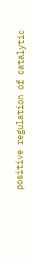positive regulation of catalytic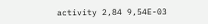activity 2,84 9,54E-03